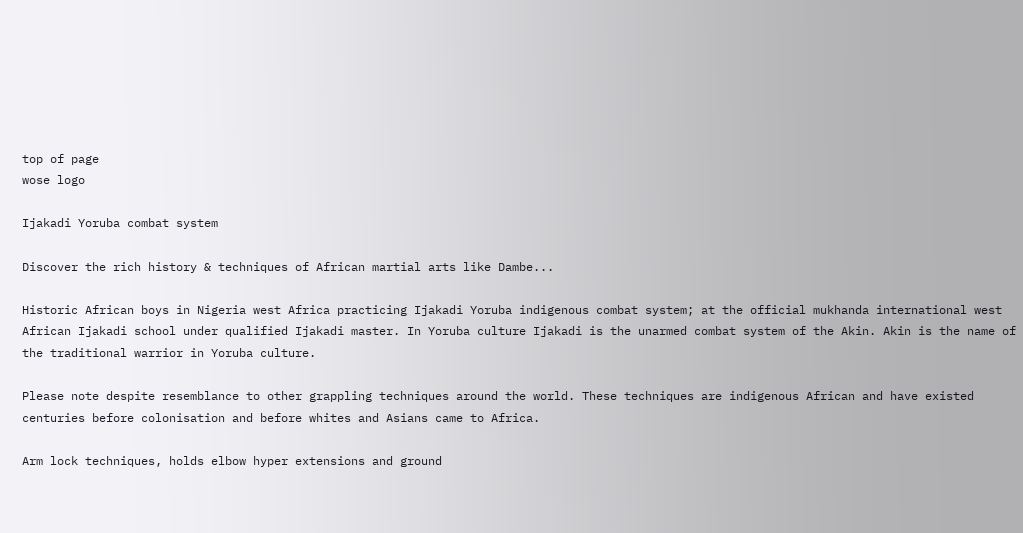top of page
wose logo

Ijakadi Yoruba combat system

Discover the rich history & techniques of African martial arts like Dambe...

Historic African boys in Nigeria west Africa practicing Ijakadi Yoruba indigenous combat system; at the official mukhanda international west African Ijakadi school under qualified Ijakadi master. In Yoruba culture Ijakadi is the unarmed combat system of the Akin. Akin is the name of the traditional warrior in Yoruba culture.

Please note despite resemblance to other grappling techniques around the world. These techniques are indigenous African and have existed centuries before colonisation and before whites and Asians came to Africa.

Arm lock techniques, holds elbow hyper extensions and ground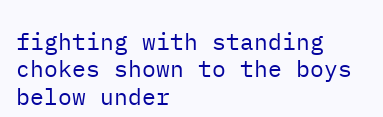fighting with standing chokes shown to the boys below under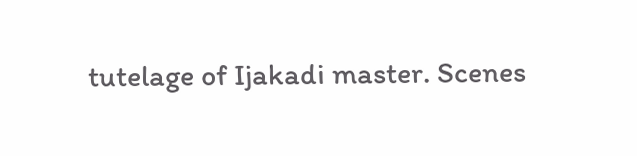tutelage of Ijakadi master. Scenes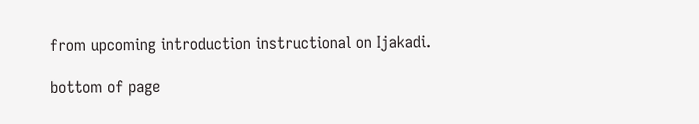from upcoming introduction instructional on Ijakadi.

bottom of page